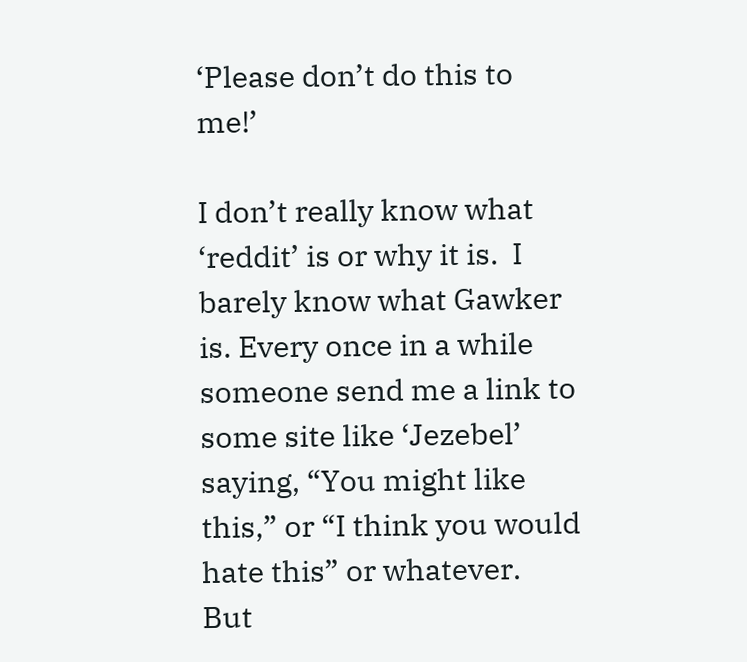‘Please don’t do this to me!’

I don’t really know what ‘reddit’ is or why it is.  I barely know what Gawker is. Every once in a while someone send me a link to some site like ‘Jezebel’ saying, “You might like this,” or “I think you would hate this” or whatever.  But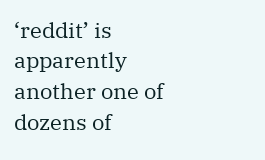‘reddit’ is apparently another one of dozens of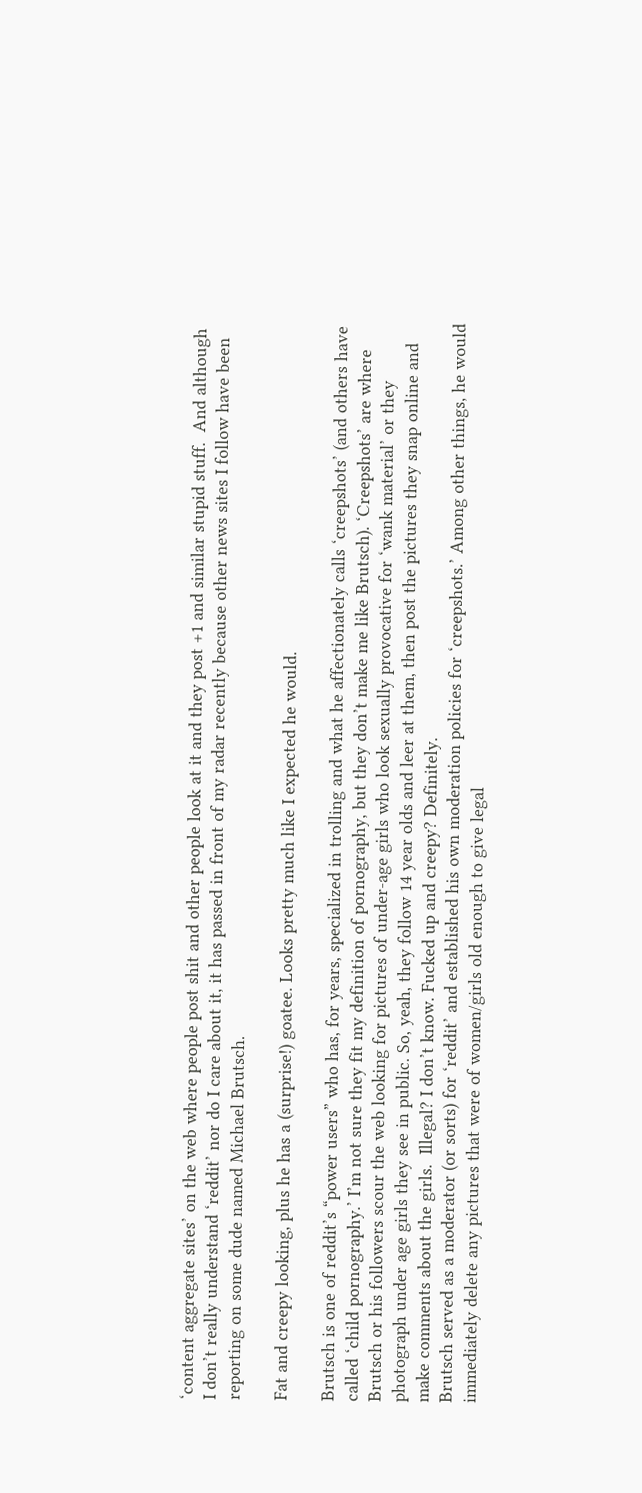‘content aggregate sites’ on the web where people post shit and other people look at it and they post +1 and similar stupid stuff.  And although I don’t really understand ‘reddit’ nor do I care about it, it has passed in front of my radar recently because other news sites I follow have been reporting on some dude named Michael Brutsch.

Fat and creepy looking, plus he has a (surprise!) goatee. Looks pretty much like I expected he would.

Brutsch is one of reddit’s “power users” who has, for years, specialized in trolling and what he affectionately calls ‘creepshots’ (and others have called ‘child pornography.’ I’m not sure they fit my definition of pornography, but they don’t make me like Brutsch). ‘Creepshots’ are where Brutsch or his followers scour the web looking for pictures of under-age girls who look sexually provocative for ‘wank material’ or they photograph under age girls they see in public. So, yeah, they follow 14 year olds and leer at them, then post the pictures they snap online and make comments about the girls.  Illegal? I don’t know. Fucked up and creepy? Definitely.
Brutsch served as a moderator (or sorts) for ‘reddit’ and established his own moderation policies for ‘creepshots.’ Among other things, he would immediately delete any pictures that were of women/girls old enough to give legal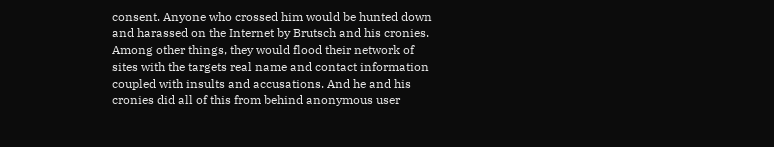consent. Anyone who crossed him would be hunted down and harassed on the Internet by Brutsch and his cronies. Among other things, they would flood their network of sites with the targets real name and contact information coupled with insults and accusations. And he and his cronies did all of this from behind anonymous user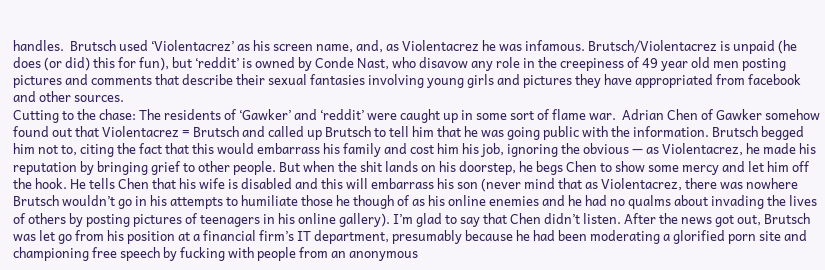handles.  Brutsch used ‘Violentacrez’ as his screen name, and, as Violentacrez he was infamous. Brutsch/Violentacrez is unpaid (he does (or did) this for fun), but ‘reddit’ is owned by Conde Nast, who disavow any role in the creepiness of 49 year old men posting pictures and comments that describe their sexual fantasies involving young girls and pictures they have appropriated from facebook and other sources.
Cutting to the chase: The residents of ‘Gawker’ and ‘reddit’ were caught up in some sort of flame war.  Adrian Chen of Gawker somehow found out that Violentacrez = Brutsch and called up Brutsch to tell him that he was going public with the information. Brutsch begged him not to, citing the fact that this would embarrass his family and cost him his job, ignoring the obvious — as Violentacrez, he made his reputation by bringing grief to other people. But when the shit lands on his doorstep, he begs Chen to show some mercy and let him off the hook. He tells Chen that his wife is disabled and this will embarrass his son (never mind that as Violentacrez, there was nowhere Brutsch wouldn’t go in his attempts to humiliate those he though of as his online enemies and he had no qualms about invading the lives of others by posting pictures of teenagers in his online gallery). I’m glad to say that Chen didn’t listen. After the news got out, Brutsch was let go from his position at a financial firm’s IT department, presumably because he had been moderating a glorified porn site and championing free speech by fucking with people from an anonymous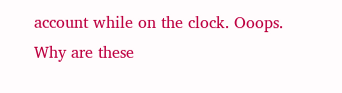account while on the clock. Ooops.
Why are these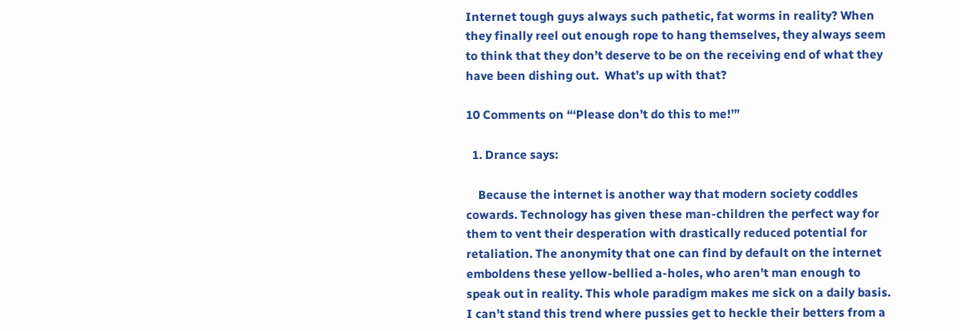Internet tough guys always such pathetic, fat worms in reality? When they finally reel out enough rope to hang themselves, they always seem to think that they don’t deserve to be on the receiving end of what they have been dishing out.  What’s up with that?

10 Comments on “‘Please don’t do this to me!’”

  1. Drance says:

    Because the internet is another way that modern society coddles cowards. Technology has given these man-children the perfect way for them to vent their desperation with drastically reduced potential for retaliation. The anonymity that one can find by default on the internet emboldens these yellow-bellied a-holes, who aren't man enough to speak out in reality. This whole paradigm makes me sick on a daily basis. I can't stand this trend where pussies get to heckle their betters from a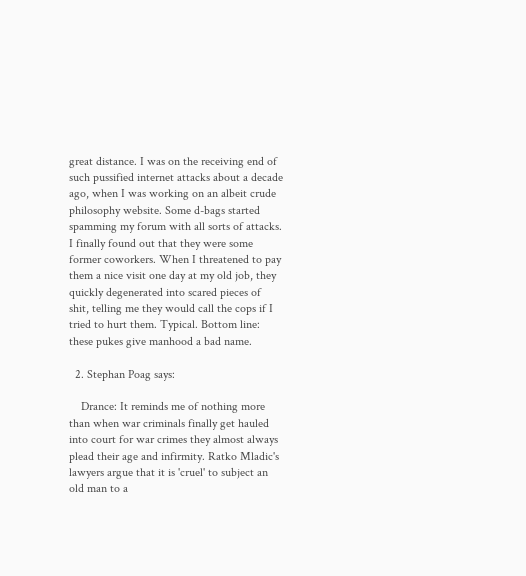great distance. I was on the receiving end of such pussified internet attacks about a decade ago, when I was working on an albeit crude philosophy website. Some d-bags started spamming my forum with all sorts of attacks. I finally found out that they were some former coworkers. When I threatened to pay them a nice visit one day at my old job, they quickly degenerated into scared pieces of shit, telling me they would call the cops if I tried to hurt them. Typical. Bottom line: these pukes give manhood a bad name.

  2. Stephan Poag says:

    Drance: It reminds me of nothing more than when war criminals finally get hauled into court for war crimes they almost always plead their age and infirmity. Ratko Mladic's lawyers argue that it is 'cruel' to subject an old man to a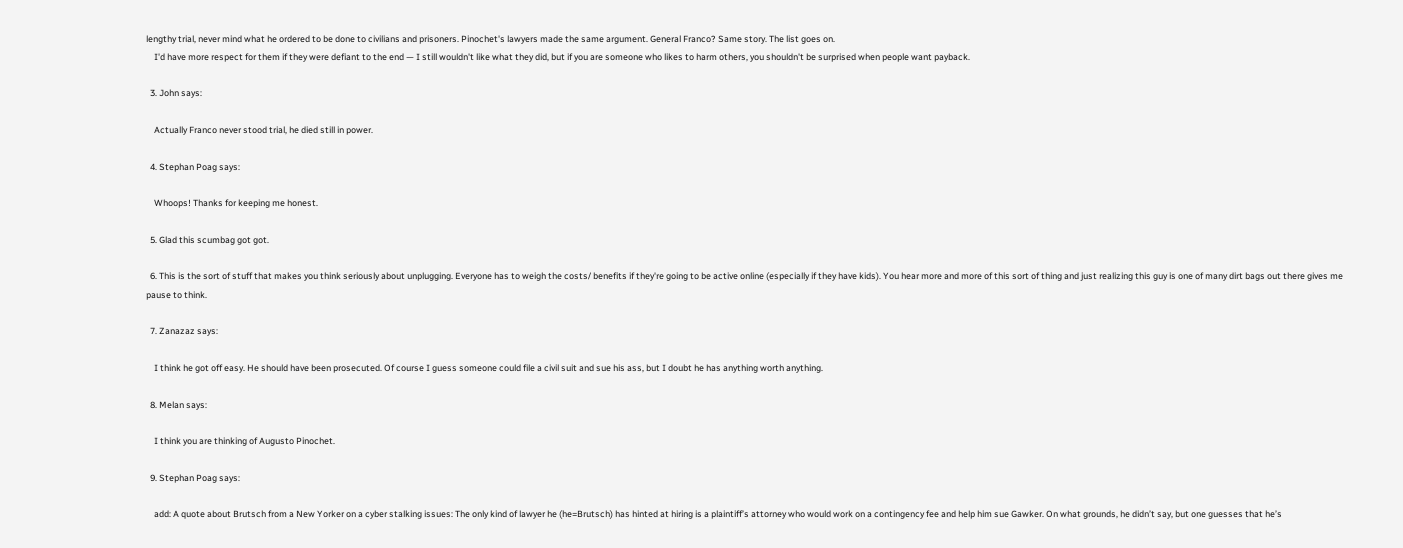lengthy trial, never mind what he ordered to be done to civilians and prisoners. Pinochet's lawyers made the same argument. General Franco? Same story. The list goes on.
    I'd have more respect for them if they were defiant to the end — I still wouldn't like what they did, but if you are someone who likes to harm others, you shouldn't be surprised when people want payback.

  3. John says:

    Actually Franco never stood trial, he died still in power.

  4. Stephan Poag says:

    Whoops! Thanks for keeping me honest.

  5. Glad this scumbag got got.

  6. This is the sort of stuff that makes you think seriously about unplugging. Everyone has to weigh the costs/ benefits if they're going to be active online (especially if they have kids). You hear more and more of this sort of thing and just realizing this guy is one of many dirt bags out there gives me pause to think.

  7. Zanazaz says:

    I think he got off easy. He should have been prosecuted. Of course I guess someone could file a civil suit and sue his ass, but I doubt he has anything worth anything.

  8. Melan says:

    I think you are thinking of Augusto Pinochet.

  9. Stephan Poag says:

    add: A quote about Brutsch from a New Yorker on a cyber stalking issues: The only kind of lawyer he (he=Brutsch) has hinted at hiring is a plaintiff’s attorney who would work on a contingency fee and help him sue Gawker. On what grounds, he didn’t say, but one guesses that he’s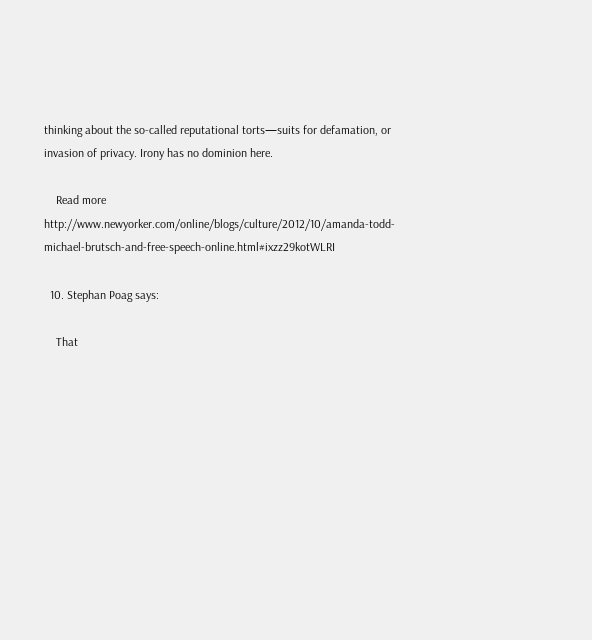thinking about the so-called reputational torts—suits for defamation, or invasion of privacy. Irony has no dominion here.

    Read more http://www.newyorker.com/online/blogs/culture/2012/10/amanda-todd-michael-brutsch-and-free-speech-online.html#ixzz29kotWLRI

  10. Stephan Poag says:

    That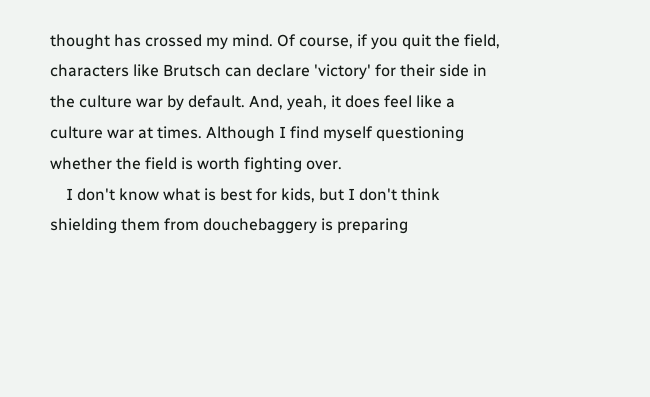thought has crossed my mind. Of course, if you quit the field, characters like Brutsch can declare 'victory' for their side in the culture war by default. And, yeah, it does feel like a culture war at times. Although I find myself questioning whether the field is worth fighting over.
    I don't know what is best for kids, but I don't think shielding them from douchebaggery is preparing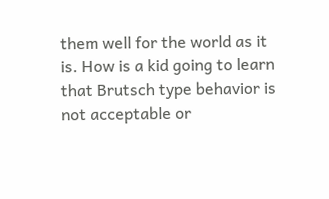them well for the world as it is. How is a kid going to learn that Brutsch type behavior is not acceptable or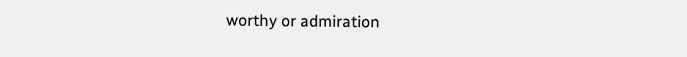worthy or admiration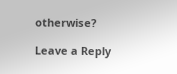otherwise?

Leave a Reply